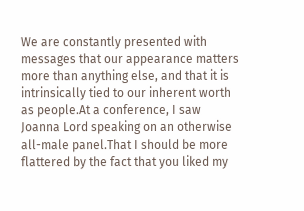We are constantly presented with messages that our appearance matters more than anything else, and that it is intrinsically tied to our inherent worth as people.At a conference, I saw Joanna Lord speaking on an otherwise all-male panel.That I should be more flattered by the fact that you liked my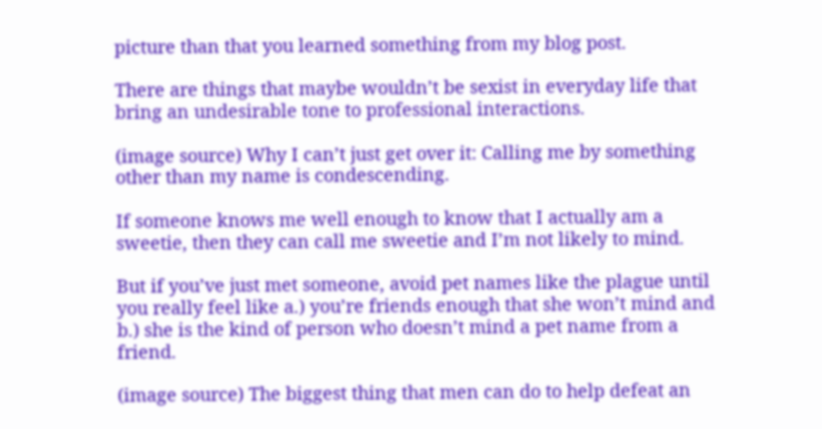picture than that you learned something from my blog post.

There are things that maybe wouldn’t be sexist in everyday life that bring an undesirable tone to professional interactions.

(image source) Why I can’t just get over it: Calling me by something other than my name is condescending.

If someone knows me well enough to know that I actually am a sweetie, then they can call me sweetie and I’m not likely to mind.

But if you’ve just met someone, avoid pet names like the plague until you really feel like a.) you’re friends enough that she won’t mind and b.) she is the kind of person who doesn’t mind a pet name from a friend.

(image source) The biggest thing that men can do to help defeat an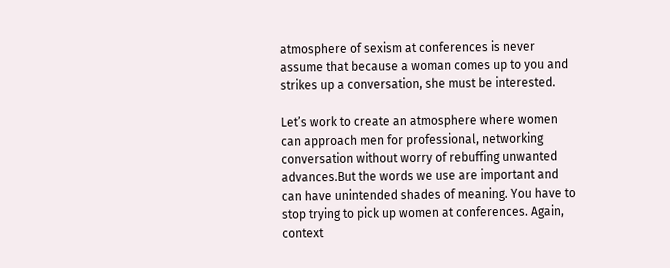atmosphere of sexism at conferences is never assume that because a woman comes up to you and strikes up a conversation, she must be interested.

Let’s work to create an atmosphere where women can approach men for professional, networking conversation without worry of rebuffing unwanted advances.But the words we use are important and can have unintended shades of meaning. You have to stop trying to pick up women at conferences. Again, context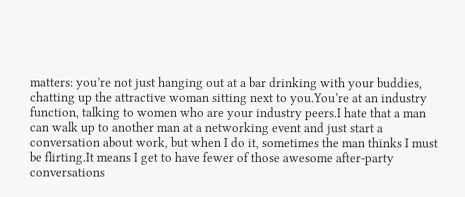matters: you’re not just hanging out at a bar drinking with your buddies, chatting up the attractive woman sitting next to you.You’re at an industry function, talking to women who are your industry peers.I hate that a man can walk up to another man at a networking event and just start a conversation about work, but when I do it, sometimes the man thinks I must be flirting.It means I get to have fewer of those awesome after-party conversations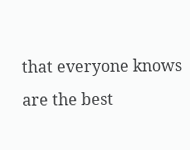that everyone knows are the best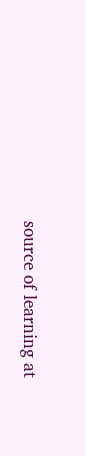source of learning at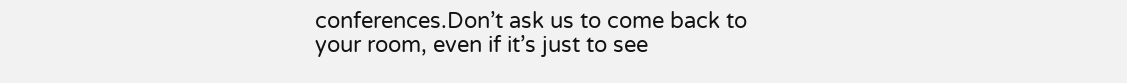conferences.Don’t ask us to come back to your room, even if it’s just to see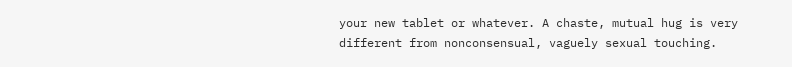your new tablet or whatever. A chaste, mutual hug is very different from nonconsensual, vaguely sexual touching.